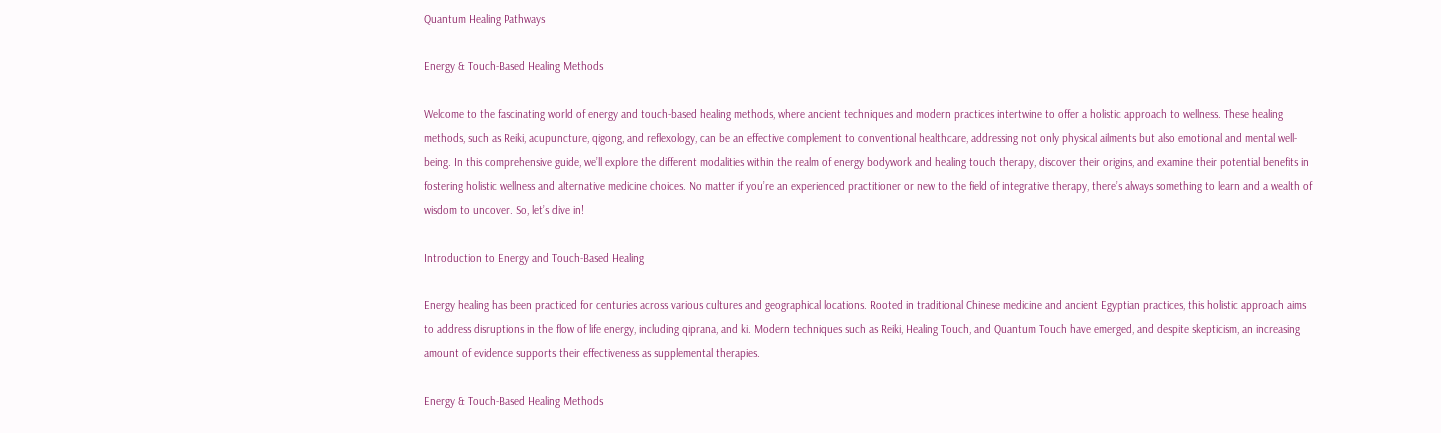Quantum Healing Pathways

Energy & Touch-Based Healing Methods

Welcome to the fascinating world of energy and touch-based healing methods, where ancient techniques and modern practices intertwine to offer a holistic approach to wellness. These healing methods, such as Reiki, acupuncture, qigong, and reflexology, can be an effective complement to conventional healthcare, addressing not only physical ailments but also emotional and mental well-being. In this comprehensive guide, we’ll explore the different modalities within the realm of energy bodywork and healing touch therapy, discover their origins, and examine their potential benefits in fostering holistic wellness and alternative medicine choices. No matter if you’re an experienced practitioner or new to the field of integrative therapy, there’s always something to learn and a wealth of wisdom to uncover. So, let’s dive in!

Introduction to Energy and Touch-Based Healing

Energy healing has been practiced for centuries across various cultures and geographical locations. Rooted in traditional Chinese medicine and ancient Egyptian practices, this holistic approach aims to address disruptions in the flow of life energy, including qiprana, and ki. Modern techniques such as Reiki, Healing Touch, and Quantum Touch have emerged, and despite skepticism, an increasing amount of evidence supports their effectiveness as supplemental therapies.

Energy & Touch-Based Healing Methods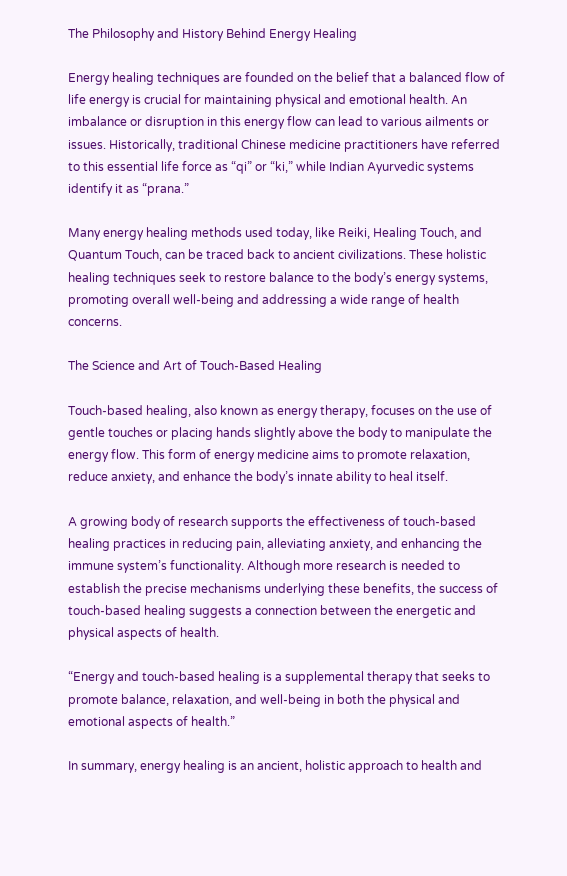The Philosophy and History Behind Energy Healing

Energy healing techniques are founded on the belief that a balanced flow of life energy is crucial for maintaining physical and emotional health. An imbalance or disruption in this energy flow can lead to various ailments or issues. Historically, traditional Chinese medicine practitioners have referred to this essential life force as “qi” or “ki,” while Indian Ayurvedic systems identify it as “prana.”

Many energy healing methods used today, like Reiki, Healing Touch, and Quantum Touch, can be traced back to ancient civilizations. These holistic healing techniques seek to restore balance to the body’s energy systems, promoting overall well-being and addressing a wide range of health concerns.

The Science and Art of Touch-Based Healing

Touch-based healing, also known as energy therapy, focuses on the use of gentle touches or placing hands slightly above the body to manipulate the energy flow. This form of energy medicine aims to promote relaxation, reduce anxiety, and enhance the body’s innate ability to heal itself.

A growing body of research supports the effectiveness of touch-based healing practices in reducing pain, alleviating anxiety, and enhancing the immune system’s functionality. Although more research is needed to establish the precise mechanisms underlying these benefits, the success of touch-based healing suggests a connection between the energetic and physical aspects of health.

“Energy and touch-based healing is a supplemental therapy that seeks to promote balance, relaxation, and well-being in both the physical and emotional aspects of health.”

In summary, energy healing is an ancient, holistic approach to health and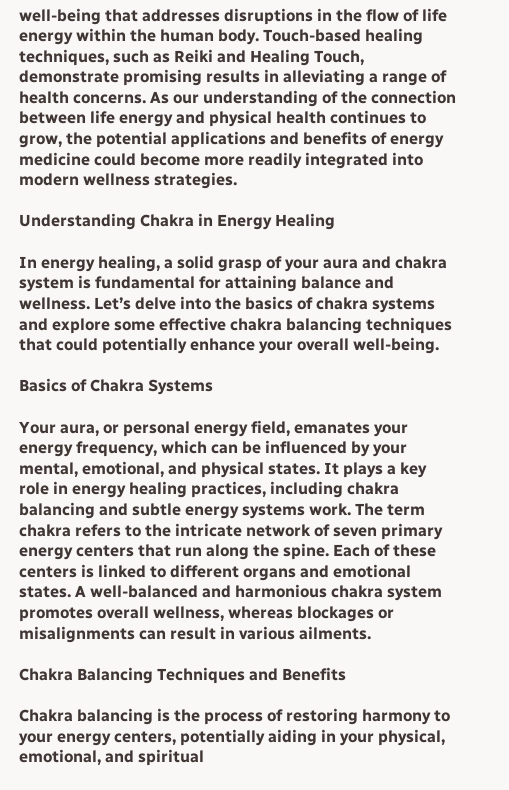well-being that addresses disruptions in the flow of life energy within the human body. Touch-based healing techniques, such as Reiki and Healing Touch, demonstrate promising results in alleviating a range of health concerns. As our understanding of the connection between life energy and physical health continues to grow, the potential applications and benefits of energy medicine could become more readily integrated into modern wellness strategies.

Understanding Chakra in Energy Healing

In energy healing, a solid grasp of your aura and chakra system is fundamental for attaining balance and wellness. Let’s delve into the basics of chakra systems and explore some effective chakra balancing techniques that could potentially enhance your overall well-being.

Basics of Chakra Systems

Your aura, or personal energy field, emanates your energy frequency, which can be influenced by your mental, emotional, and physical states. It plays a key role in energy healing practices, including chakra balancing and subtle energy systems work. The term chakra refers to the intricate network of seven primary energy centers that run along the spine. Each of these centers is linked to different organs and emotional states. A well-balanced and harmonious chakra system promotes overall wellness, whereas blockages or misalignments can result in various ailments.

Chakra Balancing Techniques and Benefits

Chakra balancing is the process of restoring harmony to your energy centers, potentially aiding in your physical, emotional, and spiritual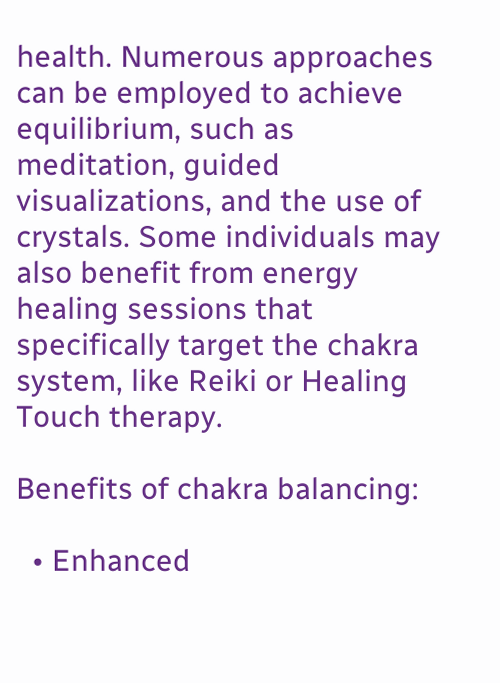health. Numerous approaches can be employed to achieve equilibrium, such as meditation, guided visualizations, and the use of crystals. Some individuals may also benefit from energy healing sessions that specifically target the chakra system, like Reiki or Healing Touch therapy.

Benefits of chakra balancing:

  • Enhanced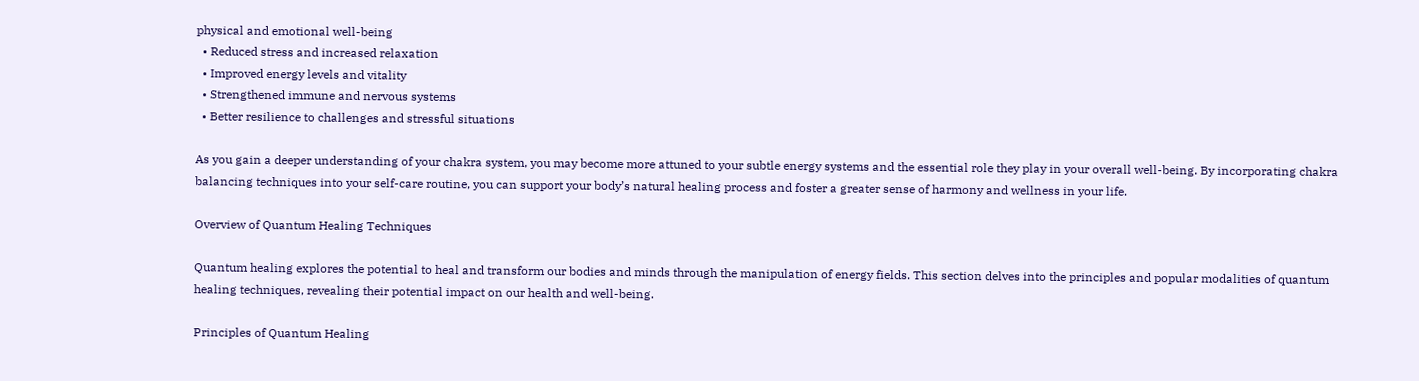physical and emotional well-being
  • Reduced stress and increased relaxation
  • Improved energy levels and vitality
  • Strengthened immune and nervous systems
  • Better resilience to challenges and stressful situations

As you gain a deeper understanding of your chakra system, you may become more attuned to your subtle energy systems and the essential role they play in your overall well-being. By incorporating chakra balancing techniques into your self-care routine, you can support your body’s natural healing process and foster a greater sense of harmony and wellness in your life.

Overview of Quantum Healing Techniques

Quantum healing explores the potential to heal and transform our bodies and minds through the manipulation of energy fields. This section delves into the principles and popular modalities of quantum healing techniques, revealing their potential impact on our health and well-being.

Principles of Quantum Healing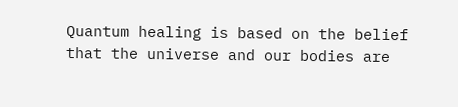Quantum healing is based on the belief that the universe and our bodies are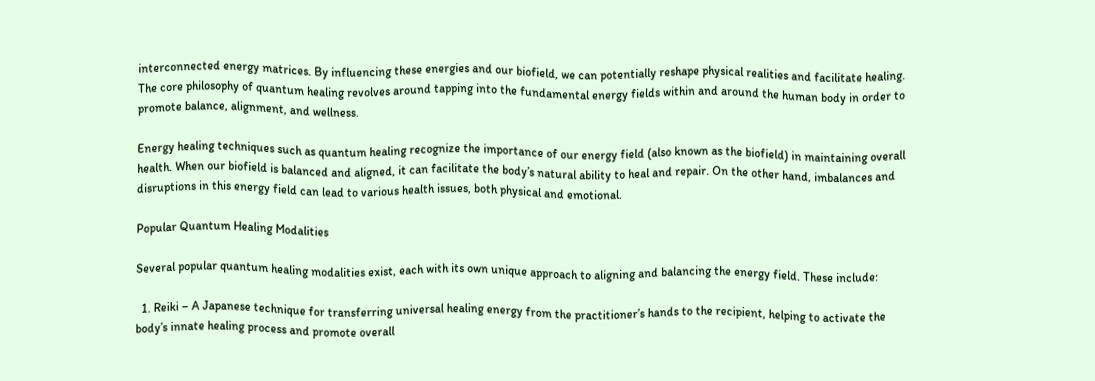interconnected energy matrices. By influencing these energies and our biofield, we can potentially reshape physical realities and facilitate healing. The core philosophy of quantum healing revolves around tapping into the fundamental energy fields within and around the human body in order to promote balance, alignment, and wellness.

Energy healing techniques such as quantum healing recognize the importance of our energy field (also known as the biofield) in maintaining overall health. When our biofield is balanced and aligned, it can facilitate the body’s natural ability to heal and repair. On the other hand, imbalances and disruptions in this energy field can lead to various health issues, both physical and emotional.

Popular Quantum Healing Modalities

Several popular quantum healing modalities exist, each with its own unique approach to aligning and balancing the energy field. These include:

  1. Reiki – A Japanese technique for transferring universal healing energy from the practitioner’s hands to the recipient, helping to activate the body’s innate healing process and promote overall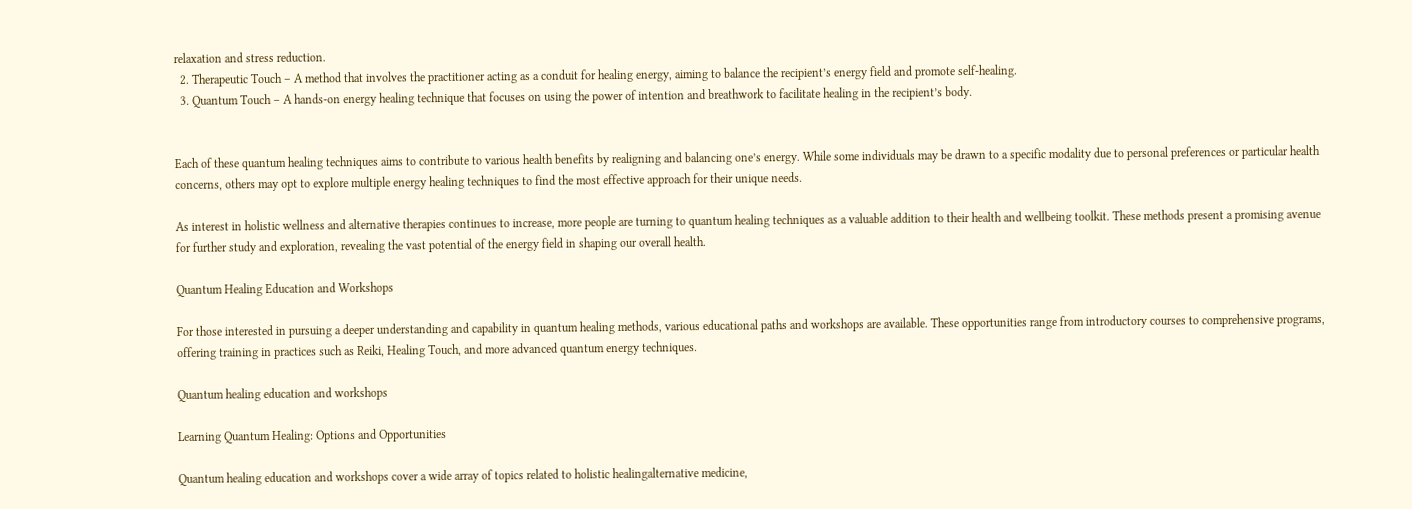relaxation and stress reduction.
  2. Therapeutic Touch – A method that involves the practitioner acting as a conduit for healing energy, aiming to balance the recipient’s energy field and promote self-healing.
  3. Quantum Touch – A hands-on energy healing technique that focuses on using the power of intention and breathwork to facilitate healing in the recipient’s body.


Each of these quantum healing techniques aims to contribute to various health benefits by realigning and balancing one’s energy. While some individuals may be drawn to a specific modality due to personal preferences or particular health concerns, others may opt to explore multiple energy healing techniques to find the most effective approach for their unique needs.

As interest in holistic wellness and alternative therapies continues to increase, more people are turning to quantum healing techniques as a valuable addition to their health and wellbeing toolkit. These methods present a promising avenue for further study and exploration, revealing the vast potential of the energy field in shaping our overall health.

Quantum Healing Education and Workshops

For those interested in pursuing a deeper understanding and capability in quantum healing methods, various educational paths and workshops are available. These opportunities range from introductory courses to comprehensive programs, offering training in practices such as Reiki, Healing Touch, and more advanced quantum energy techniques.

Quantum healing education and workshops

Learning Quantum Healing: Options and Opportunities

Quantum healing education and workshops cover a wide array of topics related to holistic healingalternative medicine,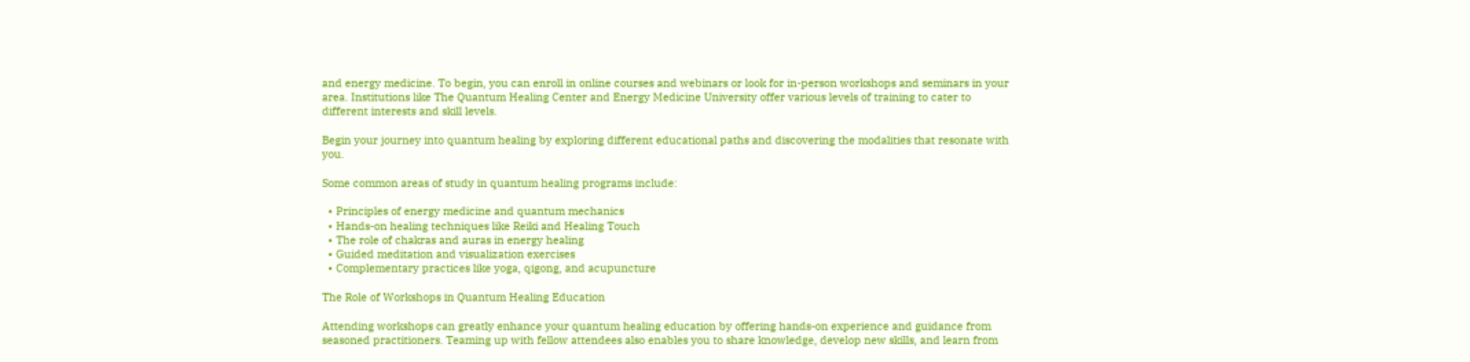and energy medicine. To begin, you can enroll in online courses and webinars or look for in-person workshops and seminars in your area. Institutions like The Quantum Healing Center and Energy Medicine University offer various levels of training to cater to different interests and skill levels.

Begin your journey into quantum healing by exploring different educational paths and discovering the modalities that resonate with you.

Some common areas of study in quantum healing programs include:

  • Principles of energy medicine and quantum mechanics
  • Hands-on healing techniques like Reiki and Healing Touch
  • The role of chakras and auras in energy healing
  • Guided meditation and visualization exercises
  • Complementary practices like yoga, qigong, and acupuncture

The Role of Workshops in Quantum Healing Education

Attending workshops can greatly enhance your quantum healing education by offering hands-on experience and guidance from seasoned practitioners. Teaming up with fellow attendees also enables you to share knowledge, develop new skills, and learn from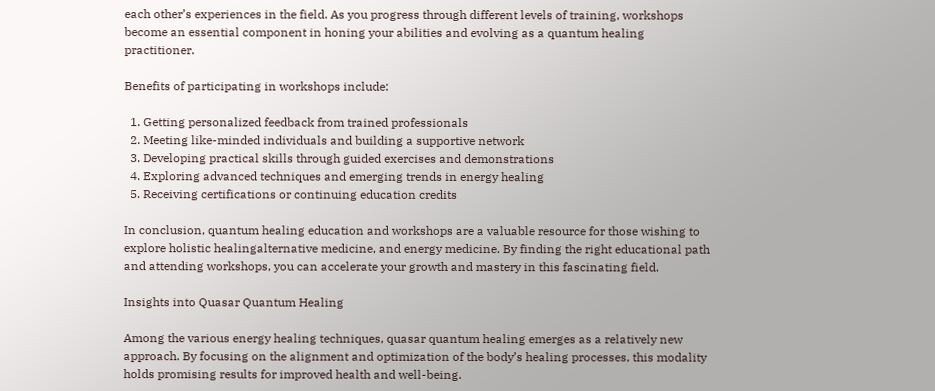each other’s experiences in the field. As you progress through different levels of training, workshops become an essential component in honing your abilities and evolving as a quantum healing practitioner.

Benefits of participating in workshops include:

  1. Getting personalized feedback from trained professionals
  2. Meeting like-minded individuals and building a supportive network
  3. Developing practical skills through guided exercises and demonstrations
  4. Exploring advanced techniques and emerging trends in energy healing
  5. Receiving certifications or continuing education credits

In conclusion, quantum healing education and workshops are a valuable resource for those wishing to explore holistic healingalternative medicine, and energy medicine. By finding the right educational path and attending workshops, you can accelerate your growth and mastery in this fascinating field.

Insights into Quasar Quantum Healing

Among the various energy healing techniques, quasar quantum healing emerges as a relatively new approach. By focusing on the alignment and optimization of the body’s healing processes, this modality holds promising results for improved health and well-being.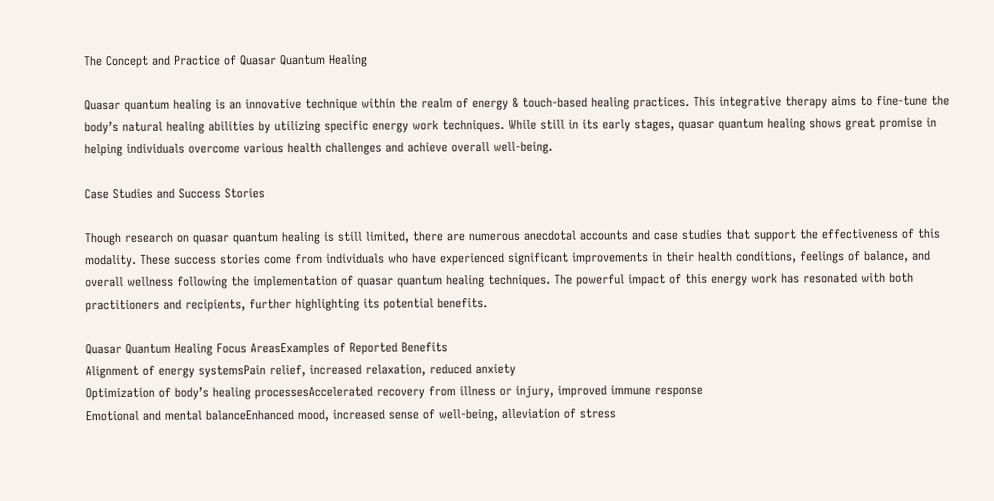The Concept and Practice of Quasar Quantum Healing

Quasar quantum healing is an innovative technique within the realm of energy & touch-based healing practices. This integrative therapy aims to fine-tune the body’s natural healing abilities by utilizing specific energy work techniques. While still in its early stages, quasar quantum healing shows great promise in helping individuals overcome various health challenges and achieve overall well-being.

Case Studies and Success Stories

Though research on quasar quantum healing is still limited, there are numerous anecdotal accounts and case studies that support the effectiveness of this modality. These success stories come from individuals who have experienced significant improvements in their health conditions, feelings of balance, and overall wellness following the implementation of quasar quantum healing techniques. The powerful impact of this energy work has resonated with both practitioners and recipients, further highlighting its potential benefits.

Quasar Quantum Healing Focus AreasExamples of Reported Benefits
Alignment of energy systemsPain relief, increased relaxation, reduced anxiety
Optimization of body’s healing processesAccelerated recovery from illness or injury, improved immune response
Emotional and mental balanceEnhanced mood, increased sense of well-being, alleviation of stress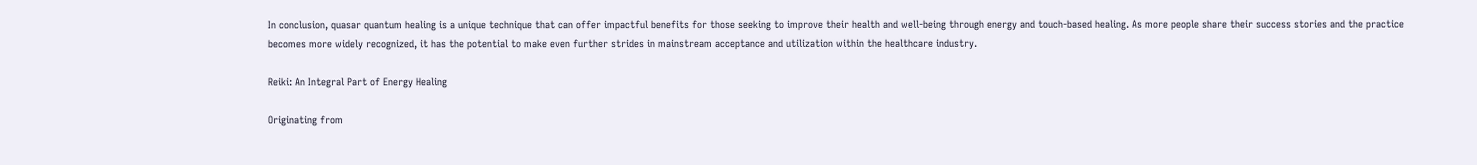In conclusion, quasar quantum healing is a unique technique that can offer impactful benefits for those seeking to improve their health and well-being through energy and touch-based healing. As more people share their success stories and the practice becomes more widely recognized, it has the potential to make even further strides in mainstream acceptance and utilization within the healthcare industry.

Reiki: An Integral Part of Energy Healing

Originating from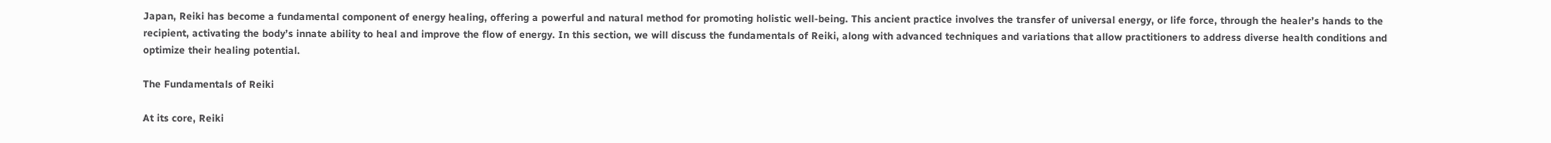Japan, Reiki has become a fundamental component of energy healing, offering a powerful and natural method for promoting holistic well-being. This ancient practice involves the transfer of universal energy, or life force, through the healer’s hands to the recipient, activating the body’s innate ability to heal and improve the flow of energy. In this section, we will discuss the fundamentals of Reiki, along with advanced techniques and variations that allow practitioners to address diverse health conditions and optimize their healing potential.

The Fundamentals of Reiki

At its core, Reiki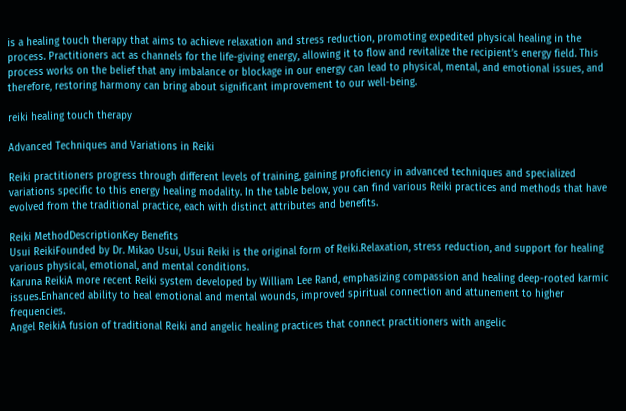is a healing touch therapy that aims to achieve relaxation and stress reduction, promoting expedited physical healing in the process. Practitioners act as channels for the life-giving energy, allowing it to flow and revitalize the recipient’s energy field. This process works on the belief that any imbalance or blockage in our energy can lead to physical, mental, and emotional issues, and therefore, restoring harmony can bring about significant improvement to our well-being.

reiki healing touch therapy

Advanced Techniques and Variations in Reiki

Reiki practitioners progress through different levels of training, gaining proficiency in advanced techniques and specialized variations specific to this energy healing modality. In the table below, you can find various Reiki practices and methods that have evolved from the traditional practice, each with distinct attributes and benefits.

Reiki MethodDescriptionKey Benefits
Usui ReikiFounded by Dr. Mikao Usui, Usui Reiki is the original form of Reiki.Relaxation, stress reduction, and support for healing various physical, emotional, and mental conditions.
Karuna ReikiA more recent Reiki system developed by William Lee Rand, emphasizing compassion and healing deep-rooted karmic issues.Enhanced ability to heal emotional and mental wounds, improved spiritual connection and attunement to higher frequencies.
Angel ReikiA fusion of traditional Reiki and angelic healing practices that connect practitioners with angelic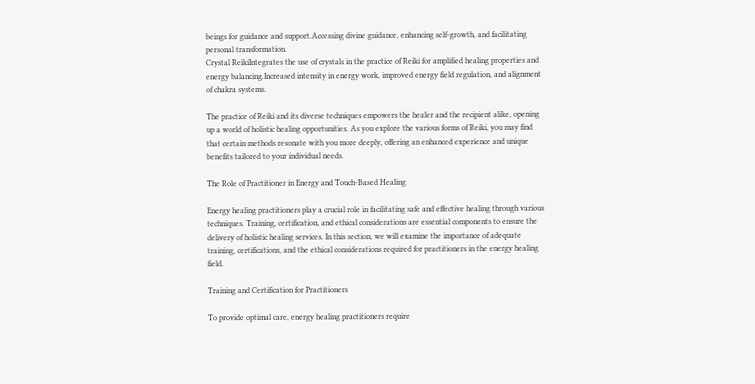beings for guidance and support.Accessing divine guidance, enhancing self-growth, and facilitating personal transformation.
Crystal ReikiIntegrates the use of crystals in the practice of Reiki for amplified healing properties and energy balancing.Increased intensity in energy work, improved energy field regulation, and alignment of chakra systems.

The practice of Reiki and its diverse techniques empowers the healer and the recipient alike, opening up a world of holistic healing opportunities. As you explore the various forms of Reiki, you may find that certain methods resonate with you more deeply, offering an enhanced experience and unique benefits tailored to your individual needs.

The Role of Practitioner in Energy and Touch-Based Healing

Energy healing practitioners play a crucial role in facilitating safe and effective healing through various techniques. Training, certification, and ethical considerations are essential components to ensure the delivery of holistic healing services. In this section, we will examine the importance of adequate training, certifications, and the ethical considerations required for practitioners in the energy healing field.

Training and Certification for Practitioners

To provide optimal care, energy healing practitioners require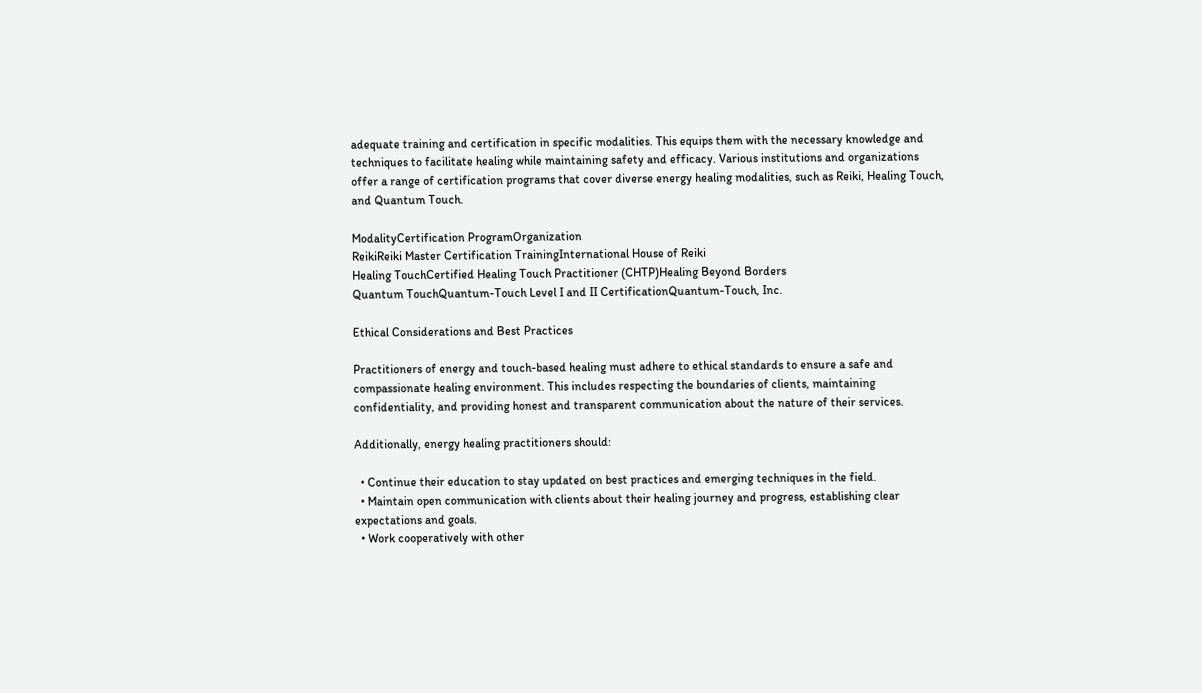adequate training and certification in specific modalities. This equips them with the necessary knowledge and techniques to facilitate healing while maintaining safety and efficacy. Various institutions and organizations offer a range of certification programs that cover diverse energy healing modalities, such as Reiki, Healing Touch, and Quantum Touch.

ModalityCertification ProgramOrganization
ReikiReiki Master Certification TrainingInternational House of Reiki
Healing TouchCertified Healing Touch Practitioner (CHTP)Healing Beyond Borders
Quantum TouchQuantum-Touch Level I and II CertificationQuantum-Touch, Inc.

Ethical Considerations and Best Practices

Practitioners of energy and touch-based healing must adhere to ethical standards to ensure a safe and compassionate healing environment. This includes respecting the boundaries of clients, maintaining confidentiality, and providing honest and transparent communication about the nature of their services.

Additionally, energy healing practitioners should:

  • Continue their education to stay updated on best practices and emerging techniques in the field.
  • Maintain open communication with clients about their healing journey and progress, establishing clear expectations and goals.
  • Work cooperatively with other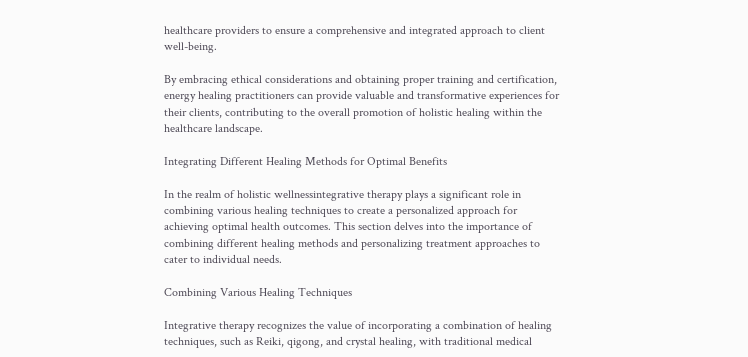healthcare providers to ensure a comprehensive and integrated approach to client well-being.

By embracing ethical considerations and obtaining proper training and certification, energy healing practitioners can provide valuable and transformative experiences for their clients, contributing to the overall promotion of holistic healing within the healthcare landscape.

Integrating Different Healing Methods for Optimal Benefits

In the realm of holistic wellnessintegrative therapy plays a significant role in combining various healing techniques to create a personalized approach for achieving optimal health outcomes. This section delves into the importance of combining different healing methods and personalizing treatment approaches to cater to individual needs.

Combining Various Healing Techniques

Integrative therapy recognizes the value of incorporating a combination of healing techniques, such as Reiki, qigong, and crystal healing, with traditional medical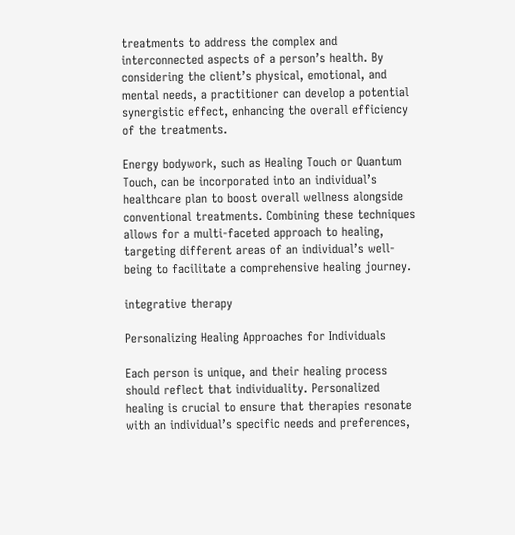treatments to address the complex and interconnected aspects of a person’s health. By considering the client’s physical, emotional, and mental needs, a practitioner can develop a potential synergistic effect, enhancing the overall efficiency of the treatments.

Energy bodywork, such as Healing Touch or Quantum Touch, can be incorporated into an individual’s healthcare plan to boost overall wellness alongside conventional treatments. Combining these techniques allows for a multi-faceted approach to healing, targeting different areas of an individual’s well-being to facilitate a comprehensive healing journey.

integrative therapy

Personalizing Healing Approaches for Individuals

Each person is unique, and their healing process should reflect that individuality. Personalized healing is crucial to ensure that therapies resonate with an individual’s specific needs and preferences,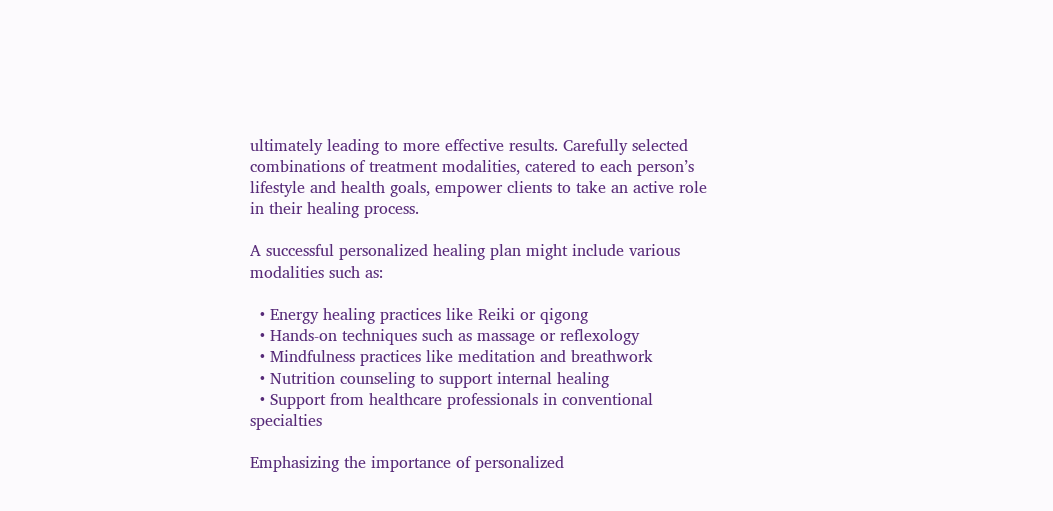ultimately leading to more effective results. Carefully selected combinations of treatment modalities, catered to each person’s lifestyle and health goals, empower clients to take an active role in their healing process.

A successful personalized healing plan might include various modalities such as:

  • Energy healing practices like Reiki or qigong
  • Hands-on techniques such as massage or reflexology
  • Mindfulness practices like meditation and breathwork
  • Nutrition counseling to support internal healing
  • Support from healthcare professionals in conventional specialties

Emphasizing the importance of personalized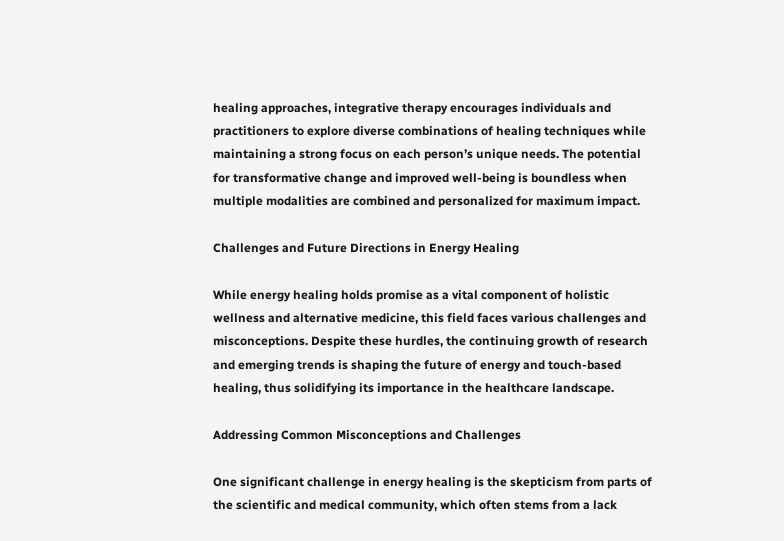healing approaches, integrative therapy encourages individuals and practitioners to explore diverse combinations of healing techniques while maintaining a strong focus on each person’s unique needs. The potential for transformative change and improved well-being is boundless when multiple modalities are combined and personalized for maximum impact.

Challenges and Future Directions in Energy Healing

While energy healing holds promise as a vital component of holistic wellness and alternative medicine, this field faces various challenges and misconceptions. Despite these hurdles, the continuing growth of research and emerging trends is shaping the future of energy and touch-based healing, thus solidifying its importance in the healthcare landscape.

Addressing Common Misconceptions and Challenges

One significant challenge in energy healing is the skepticism from parts of the scientific and medical community, which often stems from a lack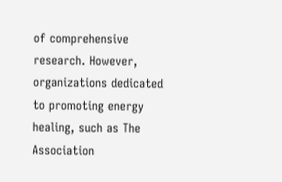of comprehensive research. However, organizations dedicated to promoting energy healing, such as The Association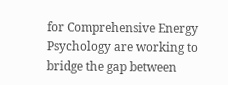for Comprehensive Energy Psychology are working to bridge the gap between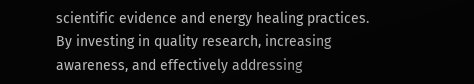scientific evidence and energy healing practices. By investing in quality research, increasing awareness, and effectively addressing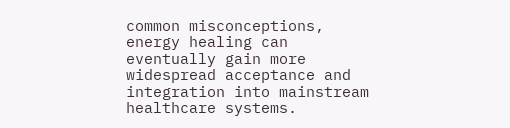common misconceptions, energy healing can eventually gain more widespread acceptance and integration into mainstream healthcare systems.